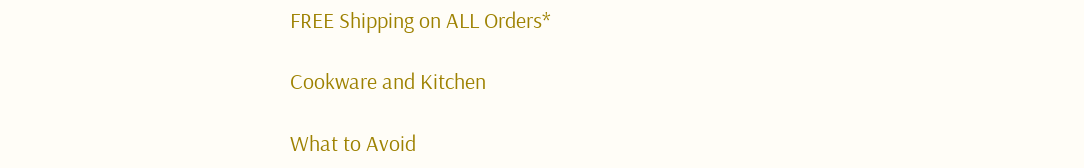FREE Shipping on ALL Orders*

Cookware and Kitchen

What to Avoid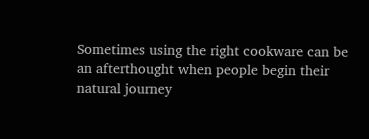Sometimes using the right cookware can be an afterthought when people begin their natural journey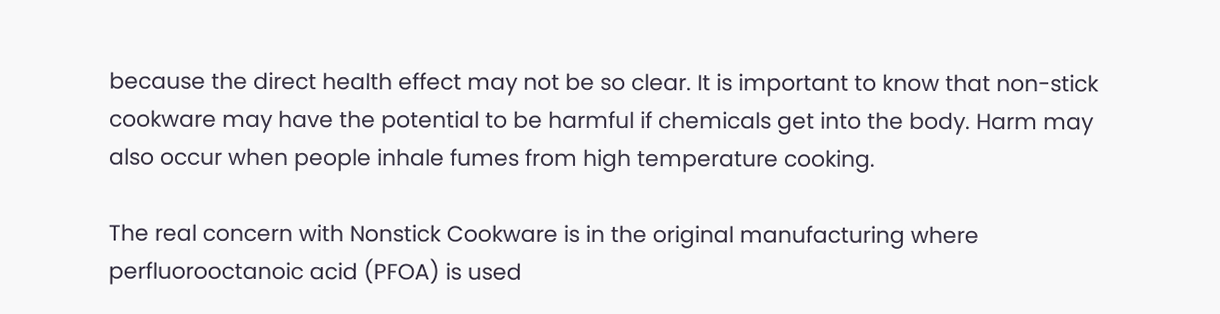because the direct health effect may not be so clear. It is important to know that non-stick cookware may have the potential to be harmful if chemicals get into the body. Harm may also occur when people inhale fumes from high temperature cooking.

The real concern with Nonstick Cookware is in the original manufacturing where perfluorooctanoic acid (PFOA) is used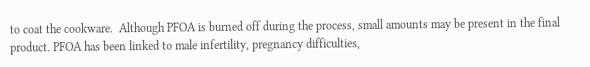to coat the cookware.  Although PFOA is burned off during the process, small amounts may be present in the final product. PFOA has been linked to male infertility, pregnancy difficulties,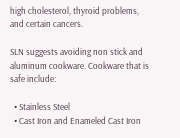high cholesterol, thyroid problems, and certain cancers.

SLN suggests avoiding non stick and aluminum cookware. Cookware that is safe include:

  • Stainless Steel
  • Cast Iron and Enameled Cast Iron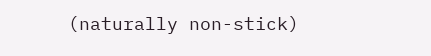(naturally non-stick)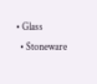• Glass
  • Stoneware